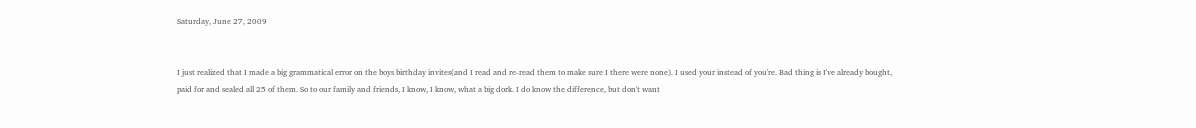Saturday, June 27, 2009


I just realized that I made a big grammatical error on the boys birthday invites(and I read and re-read them to make sure I there were none). I used your instead of you're. Bad thing is I've already bought, paid for and sealed all 25 of them. So to our family and friends, I know, I know, what a big dork. I do know the difference, but don't want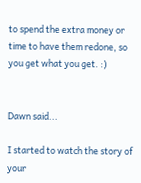to spend the extra money or time to have them redone, so you get what you get. :)


Dawn said...

I started to watch the story of your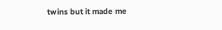twins but it made me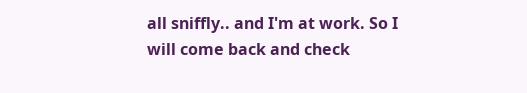all sniffly.. and I'm at work. So I will come back and check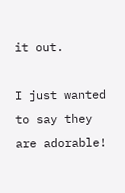it out.

I just wanted to say they are adorable!